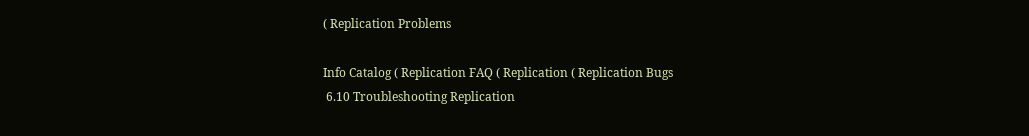( Replication Problems

Info Catalog ( Replication FAQ ( Replication ( Replication Bugs
 6.10 Troubleshooting Replication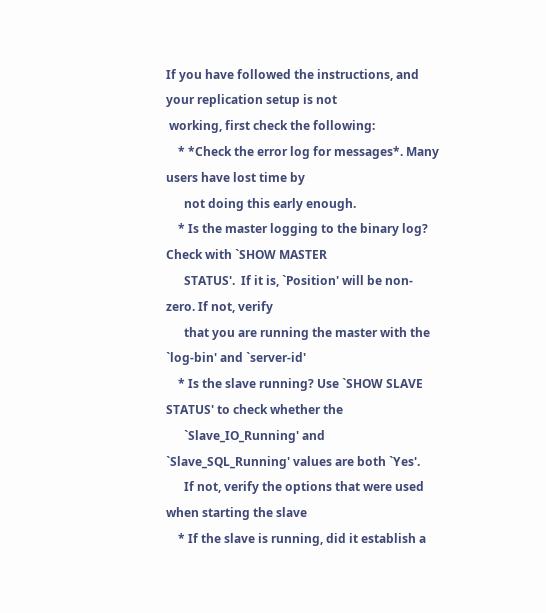If you have followed the instructions, and your replication setup is not
 working, first check the following:
    * *Check the error log for messages*. Many users have lost time by
      not doing this early enough.
    * Is the master logging to the binary log? Check with `SHOW MASTER
      STATUS'.  If it is, `Position' will be non-zero. If not, verify
      that you are running the master with the `log-bin' and `server-id'
    * Is the slave running? Use `SHOW SLAVE STATUS' to check whether the
      `Slave_IO_Running' and `Slave_SQL_Running' values are both `Yes'.
      If not, verify the options that were used when starting the slave
    * If the slave is running, did it establish a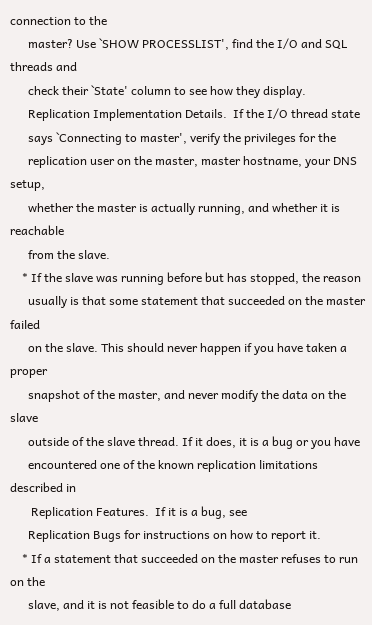connection to the
      master? Use `SHOW PROCESSLIST', find the I/O and SQL threads and
      check their `State' column to see how they display.
      Replication Implementation Details.  If the I/O thread state
      says `Connecting to master', verify the privileges for the
      replication user on the master, master hostname, your DNS setup,
      whether the master is actually running, and whether it is reachable
      from the slave.
    * If the slave was running before but has stopped, the reason
      usually is that some statement that succeeded on the master failed
      on the slave. This should never happen if you have taken a proper
      snapshot of the master, and never modify the data on the slave
      outside of the slave thread. If it does, it is a bug or you have
      encountered one of the known replication limitations described in
       Replication Features.  If it is a bug, see
      Replication Bugs for instructions on how to report it.
    * If a statement that succeeded on the master refuses to run on the
      slave, and it is not feasible to do a full database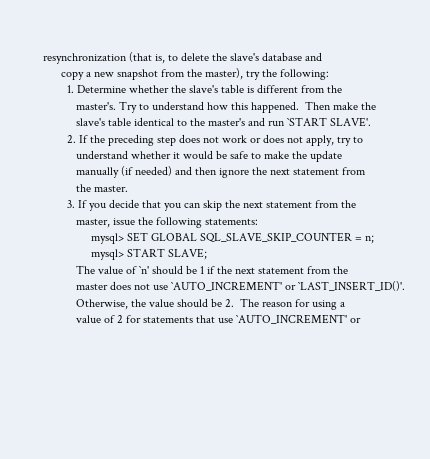resynchronization (that is, to delete the slave's database and
      copy a new snapshot from the master), try the following:
        1. Determine whether the slave's table is different from the
           master's. Try to understand how this happened.  Then make the
           slave's table identical to the master's and run `START SLAVE'.
        2. If the preceding step does not work or does not apply, try to
           understand whether it would be safe to make the update
           manually (if needed) and then ignore the next statement from
           the master.
        3. If you decide that you can skip the next statement from the
           master, issue the following statements:
                mysql> SET GLOBAL SQL_SLAVE_SKIP_COUNTER = n;
                mysql> START SLAVE;
           The value of `n' should be 1 if the next statement from the
           master does not use `AUTO_INCREMENT' or `LAST_INSERT_ID()'.
           Otherwise, the value should be 2.  The reason for using a
           value of 2 for statements that use `AUTO_INCREMENT' or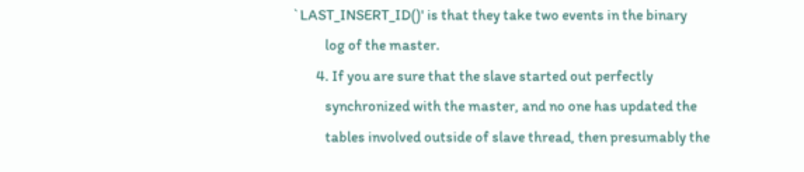`LAST_INSERT_ID()' is that they take two events in the binary
           log of the master.
        4. If you are sure that the slave started out perfectly
           synchronized with the master, and no one has updated the
           tables involved outside of slave thread, then presumably the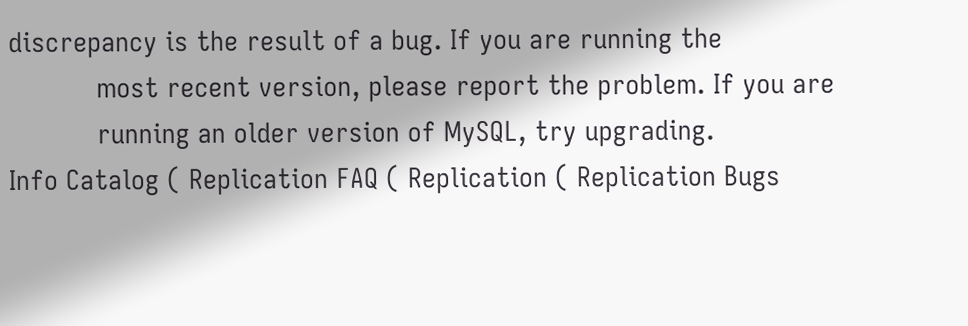discrepancy is the result of a bug. If you are running the
           most recent version, please report the problem. If you are
           running an older version of MySQL, try upgrading.
Info Catalog ( Replication FAQ ( Replication ( Replication Bugs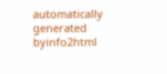automatically generated byinfo2html